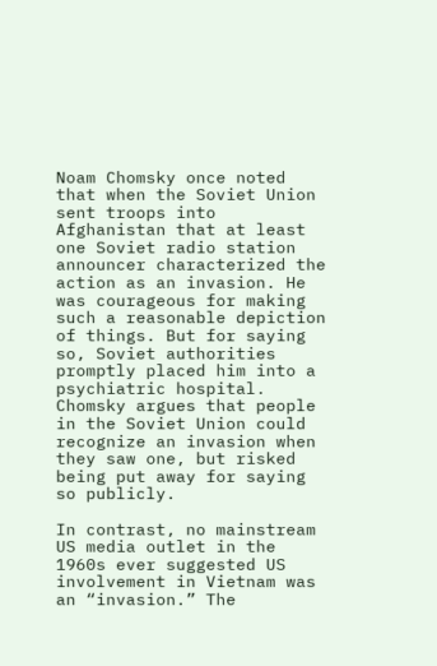Noam Chomsky once noted that when the Soviet Union sent troops into Afghanistan that at least one Soviet radio station announcer characterized the action as an invasion. He was courageous for making such a reasonable depiction of things. But for saying so, Soviet authorities promptly placed him into a psychiatric hospital. Chomsky argues that people in the Soviet Union could recognize an invasion when they saw one, but risked being put away for saying so publicly.

In contrast, no mainstream US media outlet in the 1960s ever suggested US involvement in Vietnam was an “invasion.” The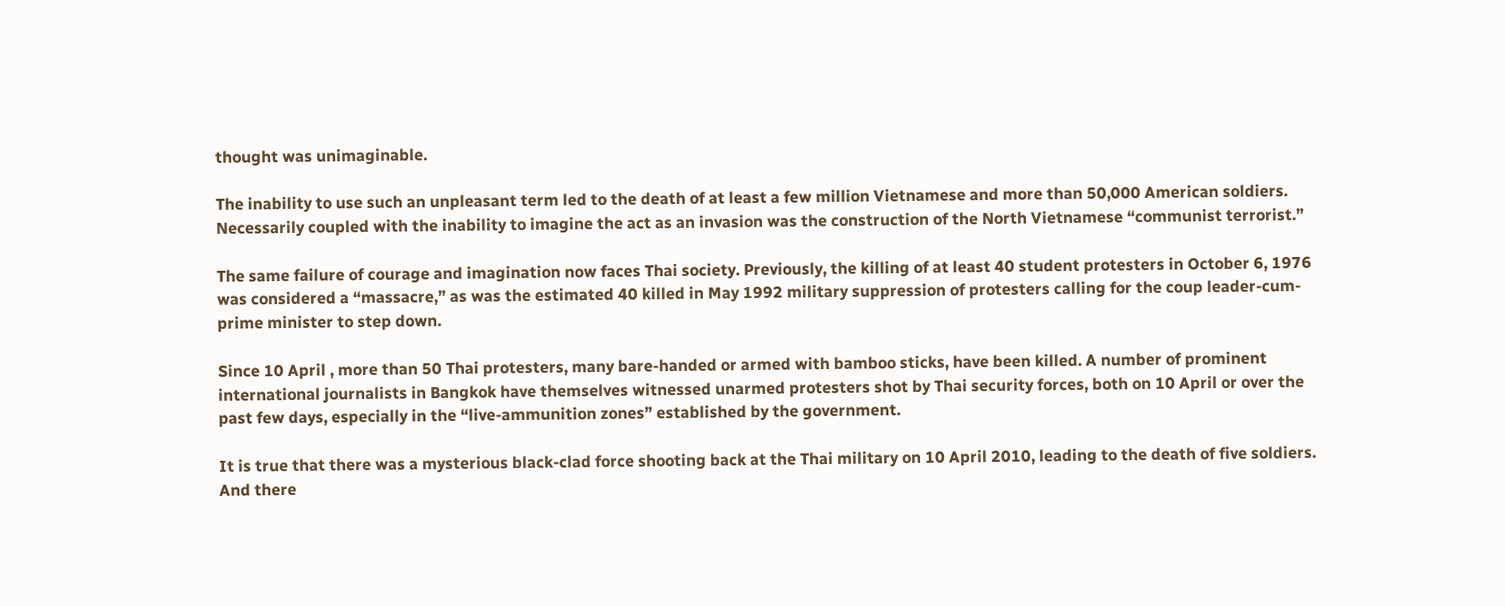thought was unimaginable.

The inability to use such an unpleasant term led to the death of at least a few million Vietnamese and more than 50,000 American soldiers. Necessarily coupled with the inability to imagine the act as an invasion was the construction of the North Vietnamese “communist terrorist.”

The same failure of courage and imagination now faces Thai society. Previously, the killing of at least 40 student protesters in October 6, 1976 was considered a “massacre,” as was the estimated 40 killed in May 1992 military suppression of protesters calling for the coup leader-cum-prime minister to step down.

Since 10 April , more than 50 Thai protesters, many bare-handed or armed with bamboo sticks, have been killed. A number of prominent international journalists in Bangkok have themselves witnessed unarmed protesters shot by Thai security forces, both on 10 April or over the past few days, especially in the “live-ammunition zones” established by the government.

It is true that there was a mysterious black-clad force shooting back at the Thai military on 10 April 2010, leading to the death of five soldiers. And there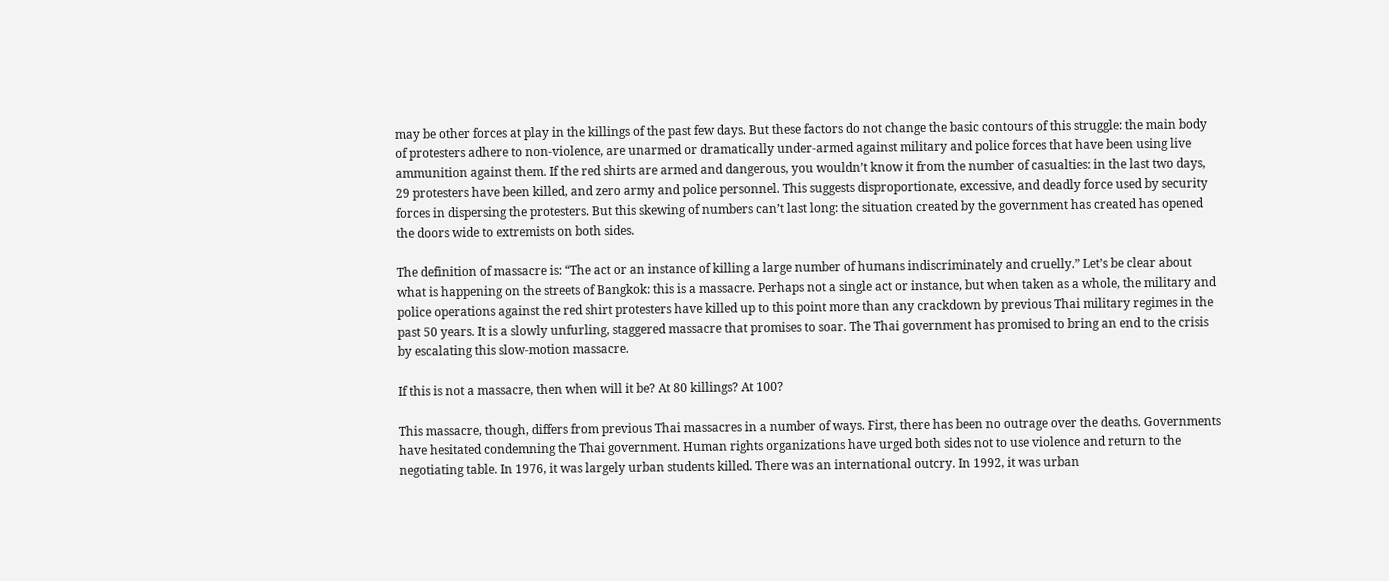may be other forces at play in the killings of the past few days. But these factors do not change the basic contours of this struggle: the main body of protesters adhere to non-violence, are unarmed or dramatically under-armed against military and police forces that have been using live ammunition against them. If the red shirts are armed and dangerous, you wouldn’t know it from the number of casualties: in the last two days, 29 protesters have been killed, and zero army and police personnel. This suggests disproportionate, excessive, and deadly force used by security forces in dispersing the protesters. But this skewing of numbers can’t last long: the situation created by the government has created has opened the doors wide to extremists on both sides.

The definition of massacre is: “The act or an instance of killing a large number of humans indiscriminately and cruelly.” Let’s be clear about what is happening on the streets of Bangkok: this is a massacre. Perhaps not a single act or instance, but when taken as a whole, the military and police operations against the red shirt protesters have killed up to this point more than any crackdown by previous Thai military regimes in the past 50 years. It is a slowly unfurling, staggered massacre that promises to soar. The Thai government has promised to bring an end to the crisis by escalating this slow-motion massacre.

If this is not a massacre, then when will it be? At 80 killings? At 100?

This massacre, though, differs from previous Thai massacres in a number of ways. First, there has been no outrage over the deaths. Governments have hesitated condemning the Thai government. Human rights organizations have urged both sides not to use violence and return to the negotiating table. In 1976, it was largely urban students killed. There was an international outcry. In 1992, it was urban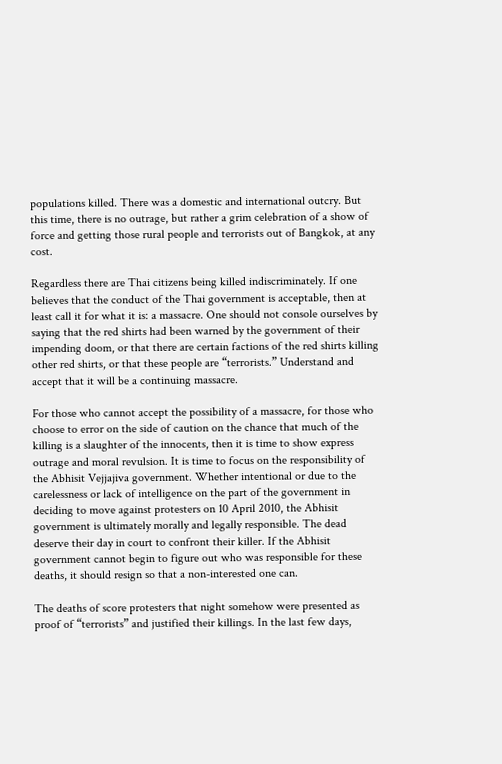populations killed. There was a domestic and international outcry. But this time, there is no outrage, but rather a grim celebration of a show of force and getting those rural people and terrorists out of Bangkok, at any cost.

Regardless there are Thai citizens being killed indiscriminately. If one believes that the conduct of the Thai government is acceptable, then at least call it for what it is: a massacre. One should not console ourselves by saying that the red shirts had been warned by the government of their impending doom, or that there are certain factions of the red shirts killing other red shirts, or that these people are “terrorists.” Understand and accept that it will be a continuing massacre.

For those who cannot accept the possibility of a massacre, for those who choose to error on the side of caution on the chance that much of the killing is a slaughter of the innocents, then it is time to show express outrage and moral revulsion. It is time to focus on the responsibility of the Abhisit Vejjajiva government. Whether intentional or due to the carelessness or lack of intelligence on the part of the government in deciding to move against protesters on 10 April 2010, the Abhisit government is ultimately morally and legally responsible. The dead deserve their day in court to confront their killer. If the Abhisit government cannot begin to figure out who was responsible for these deaths, it should resign so that a non-interested one can.

The deaths of score protesters that night somehow were presented as proof of “terrorists” and justified their killings. In the last few days,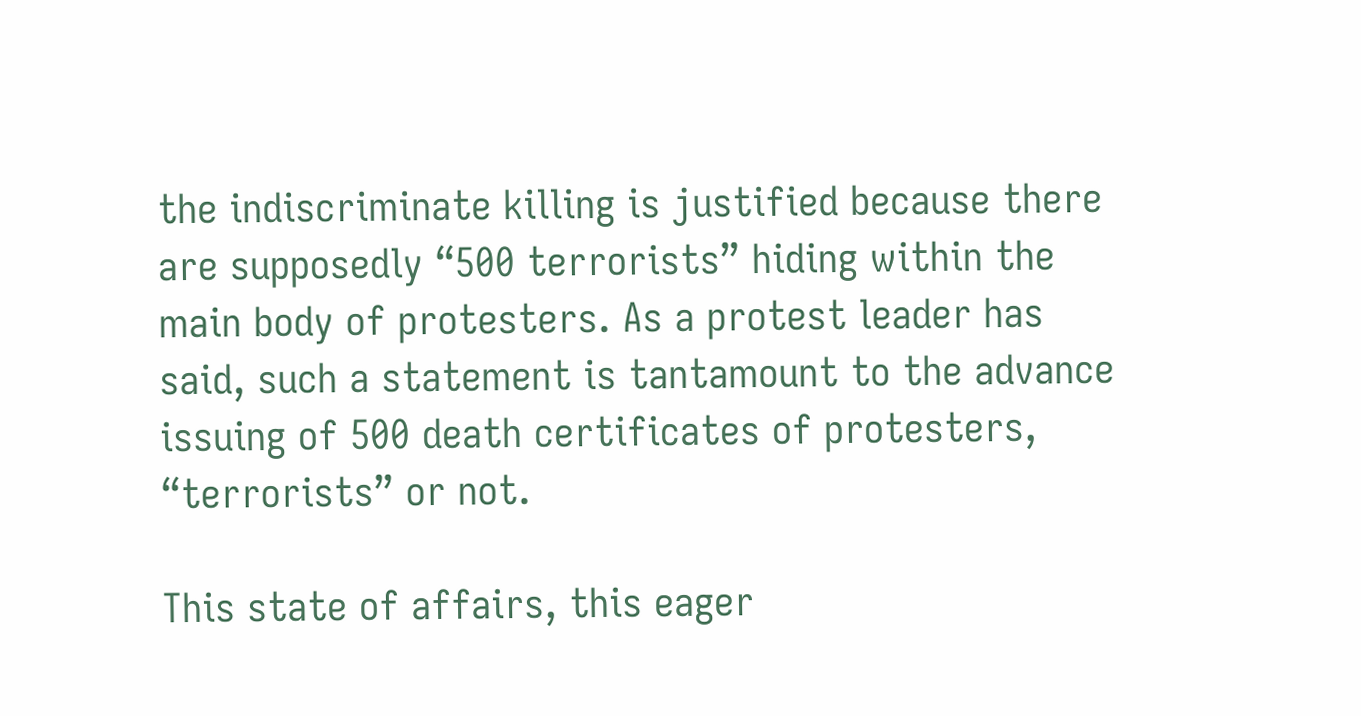the indiscriminate killing is justified because there are supposedly “500 terrorists” hiding within the main body of protesters. As a protest leader has said, such a statement is tantamount to the advance issuing of 500 death certificates of protesters, “terrorists” or not.

This state of affairs, this eager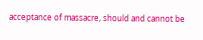acceptance of massacre, should and cannot be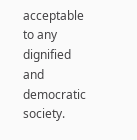acceptable to any dignified and democratic society.